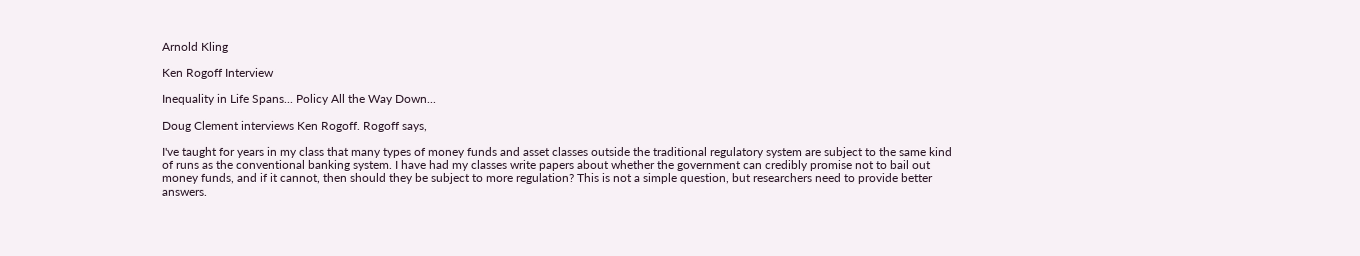Arnold Kling

Ken Rogoff Interview

Inequality in Life Spans... Policy All the Way Down...

Doug Clement interviews Ken Rogoff. Rogoff says,

I've taught for years in my class that many types of money funds and asset classes outside the traditional regulatory system are subject to the same kind of runs as the conventional banking system. I have had my classes write papers about whether the government can credibly promise not to bail out money funds, and if it cannot, then should they be subject to more regulation? This is not a simple question, but researchers need to provide better answers.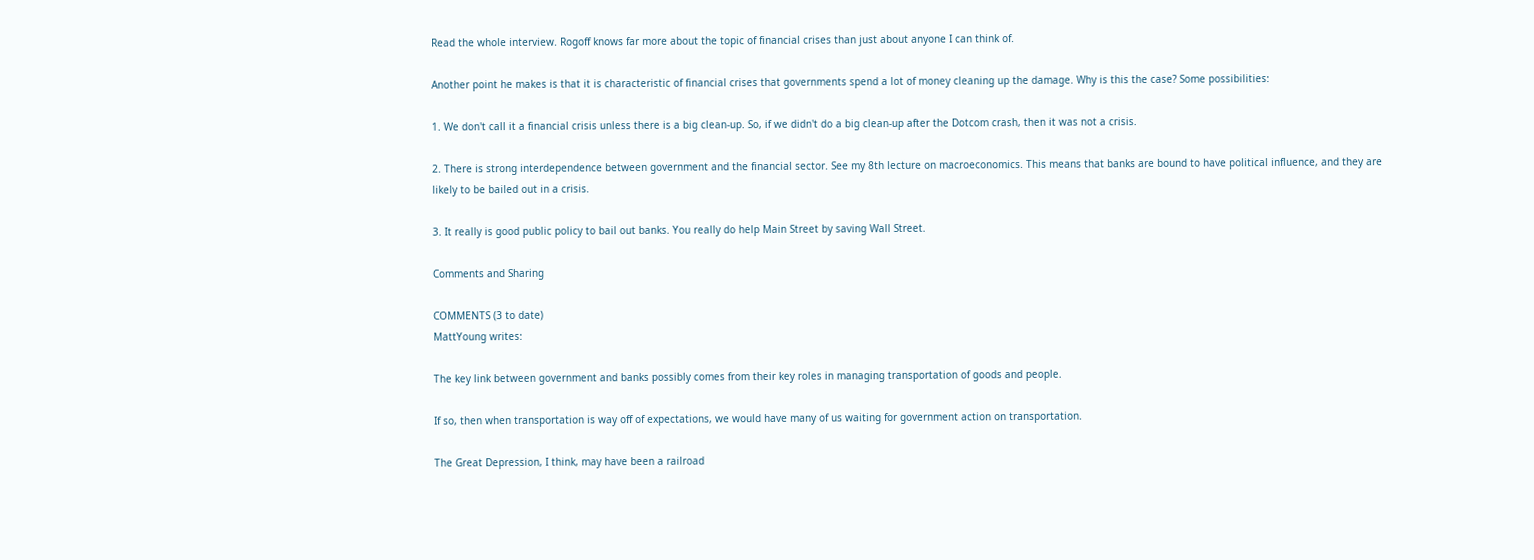Read the whole interview. Rogoff knows far more about the topic of financial crises than just about anyone I can think of.

Another point he makes is that it is characteristic of financial crises that governments spend a lot of money cleaning up the damage. Why is this the case? Some possibilities:

1. We don't call it a financial crisis unless there is a big clean-up. So, if we didn't do a big clean-up after the Dotcom crash, then it was not a crisis.

2. There is strong interdependence between government and the financial sector. See my 8th lecture on macroeconomics. This means that banks are bound to have political influence, and they are likely to be bailed out in a crisis.

3. It really is good public policy to bail out banks. You really do help Main Street by saving Wall Street.

Comments and Sharing

COMMENTS (3 to date)
MattYoung writes:

The key link between government and banks possibly comes from their key roles in managing transportation of goods and people.

If so, then when transportation is way off of expectations, we would have many of us waiting for government action on transportation.

The Great Depression, I think, may have been a railroad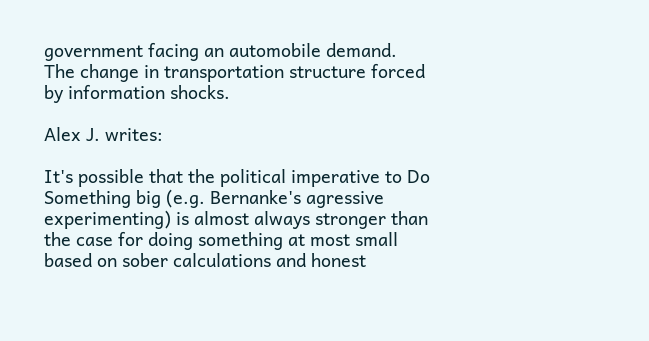government facing an automobile demand. The change in transportation structure forced by information shocks.

Alex J. writes:

It's possible that the political imperative to Do Something big (e.g. Bernanke's agressive experimenting) is almost always stronger than the case for doing something at most small based on sober calculations and honest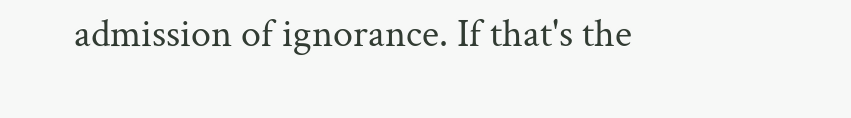admission of ignorance. If that's the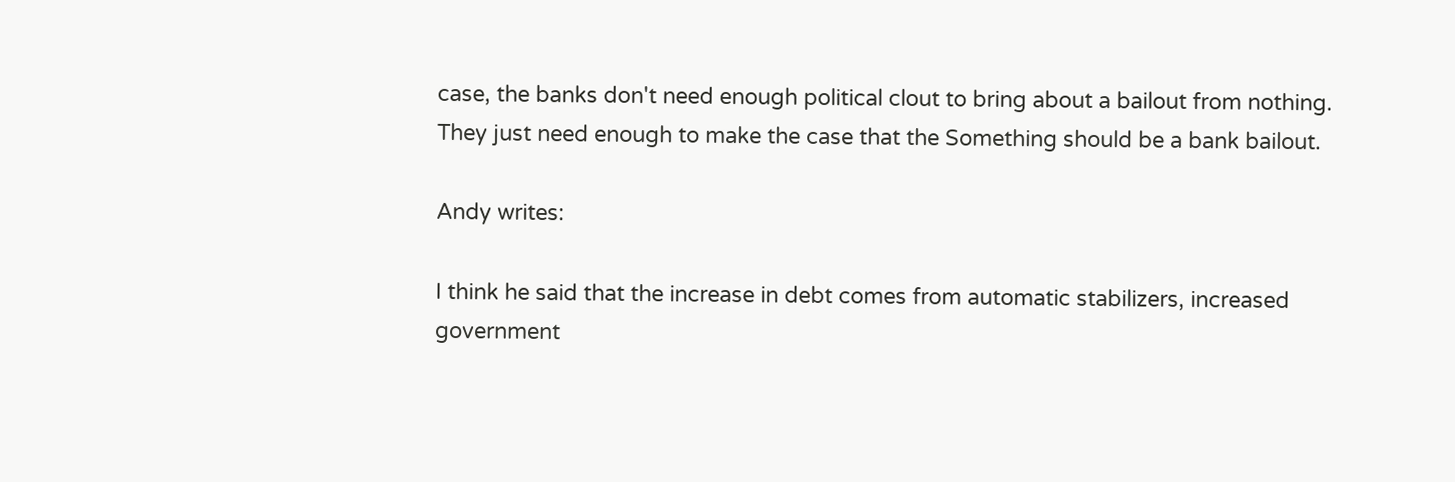case, the banks don't need enough political clout to bring about a bailout from nothing. They just need enough to make the case that the Something should be a bank bailout.

Andy writes:

I think he said that the increase in debt comes from automatic stabilizers, increased government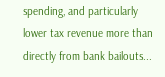spending, and particularly lower tax revenue more than directly from bank bailouts...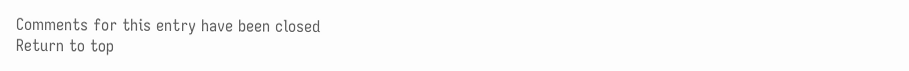Comments for this entry have been closed
Return to top